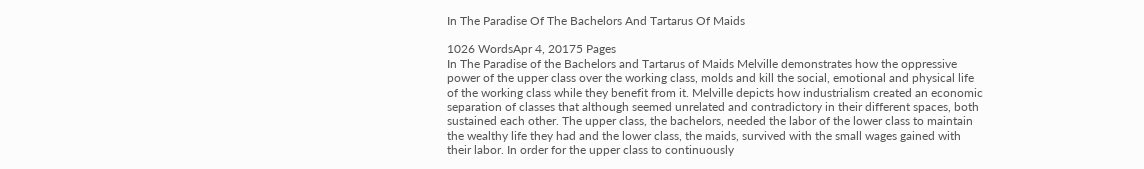In The Paradise Of The Bachelors And Tartarus Of Maids

1026 WordsApr 4, 20175 Pages
In The Paradise of the Bachelors and Tartarus of Maids Melville demonstrates how the oppressive power of the upper class over the working class, molds and kill the social, emotional and physical life of the working class while they benefit from it. Melville depicts how industrialism created an economic separation of classes that although seemed unrelated and contradictory in their different spaces, both sustained each other. The upper class, the bachelors, needed the labor of the lower class to maintain the wealthy life they had and the lower class, the maids, survived with the small wages gained with their labor. In order for the upper class to continuously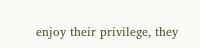enjoy their privilege, they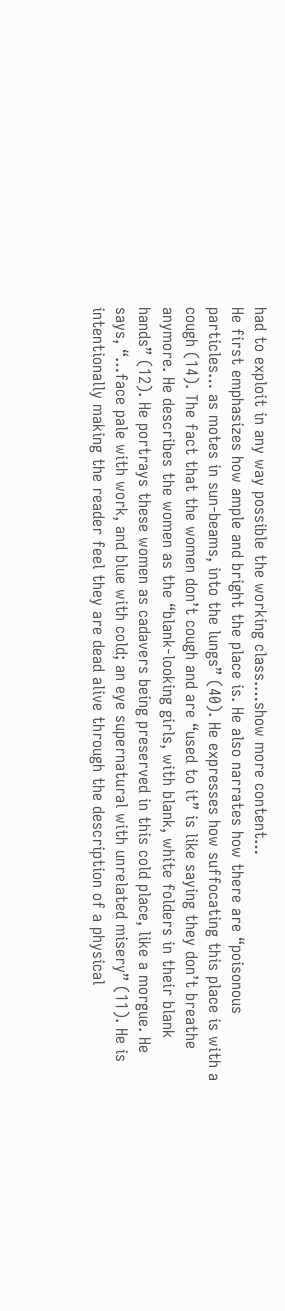had to exploit in any way possible the working class.…show more content…
He first emphasizes how ample and bright the place is. He also narrates how there are “poisonous particles… as motes in sun-beams, into the lungs” (40). He expresses how suffocating this place is with a cough (14). The fact that the women don’t cough and are “used to it” is like saying they don’t breathe anymore. He describes the women as the “blank-looking girls, with blank, white folders in their blank hands” (12). He portrays these women as cadavers being preserved in this cold place, like a morgue. He says, “…face pale with work, and blue with cold; an eye supernatural with unrelated misery” (11). He is intentionally making the reader feel they are dead alive through the description of a physical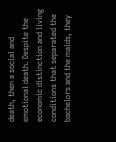death, then a social and emotional death. Despite the economic distinction and living conditions that separated the bachelors and the maids, they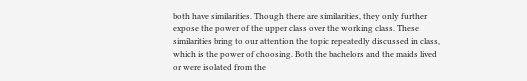both have similarities. Though there are similarities, they only further expose the power of the upper class over the working class. These similarities bring to our attention the topic repeatedly discussed in class, which is the power of choosing. Both the bachelors and the maids lived or were isolated from the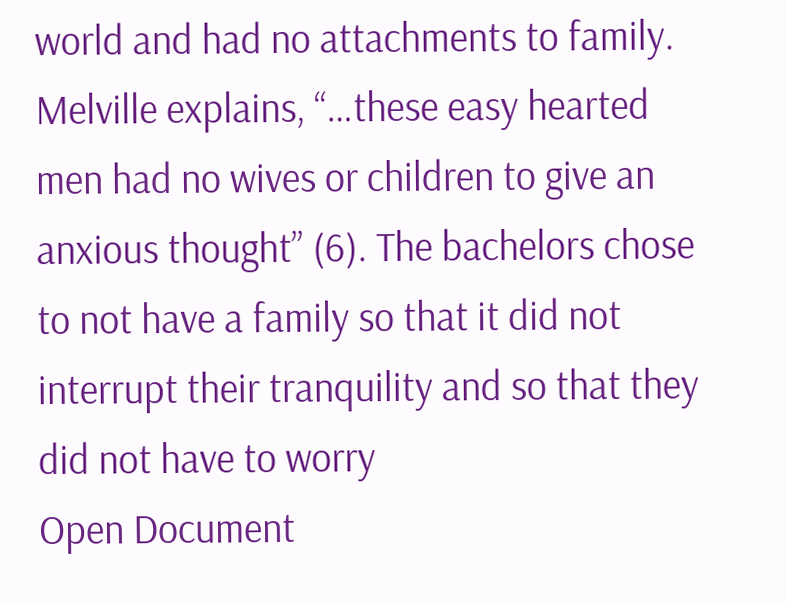world and had no attachments to family. Melville explains, “…these easy hearted men had no wives or children to give an anxious thought” (6). The bachelors chose to not have a family so that it did not interrupt their tranquility and so that they did not have to worry
Open Document